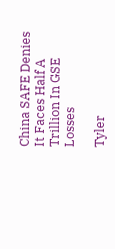China SAFE Denies It Faces Half A Trillion In GSE Losses

Tyler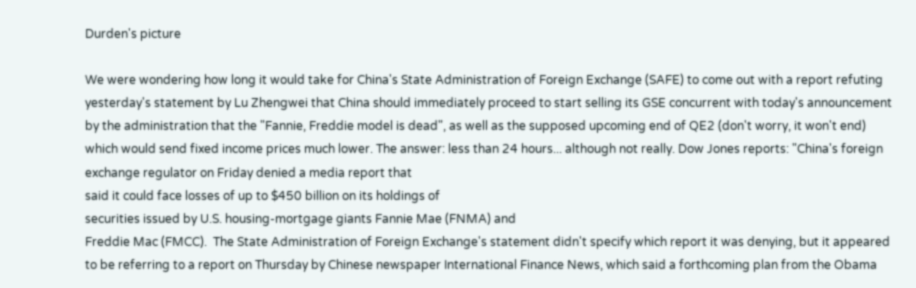Durden's picture

We were wondering how long it would take for China's State Administration of Foreign Exchange (SAFE) to come out with a report refuting yesterday's statement by Lu Zhengwei that China should immediately proceed to start selling its GSE concurrent with today's announcement by the administration that the "Fannie, Freddie model is dead", as well as the supposed upcoming end of QE2 (don't worry, it won't end) which would send fixed income prices much lower. The answer: less than 24 hours... although not really. Dow Jones reports: "China's foreign exchange regulator on Friday denied a media report that
said it could face losses of up to $450 billion on its holdings of
securities issued by U.S. housing-mortgage giants Fannie Mae (FNMA) and
Freddie Mac (FMCC).  The State Administration of Foreign Exchange's statement didn't specify which report it was denying, but it appeared to be referring to a report on Thursday by Chinese newspaper International Finance News, which said a forthcoming plan from the Obama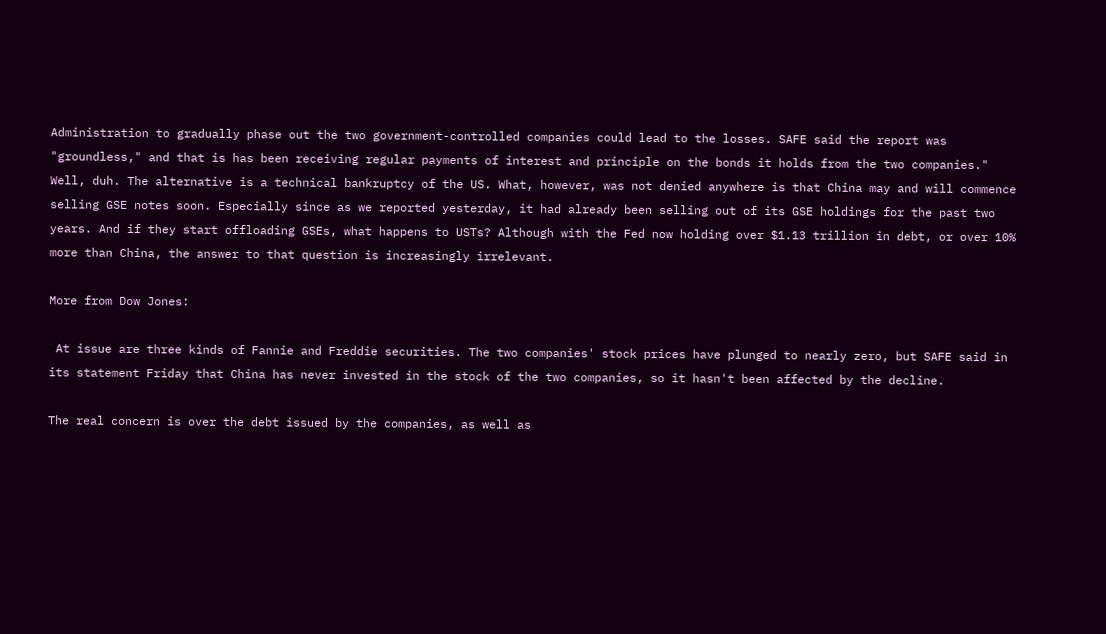Administration to gradually phase out the two government-controlled companies could lead to the losses. SAFE said the report was "groundless," and that is has been receiving regular payments of interest and principle on the bonds it holds from the two companies." Well, duh. The alternative is a technical bankruptcy of the US. What, however, was not denied anywhere is that China may and will commence selling GSE notes soon. Especially since as we reported yesterday, it had already been selling out of its GSE holdings for the past two years. And if they start offloading GSEs, what happens to USTs? Although with the Fed now holding over $1.13 trillion in debt, or over 10% more than China, the answer to that question is increasingly irrelevant.

More from Dow Jones:

 At issue are three kinds of Fannie and Freddie securities. The two companies' stock prices have plunged to nearly zero, but SAFE said in its statement Friday that China has never invested in the stock of the two companies, so it hasn't been affected by the decline.

The real concern is over the debt issued by the companies, as well as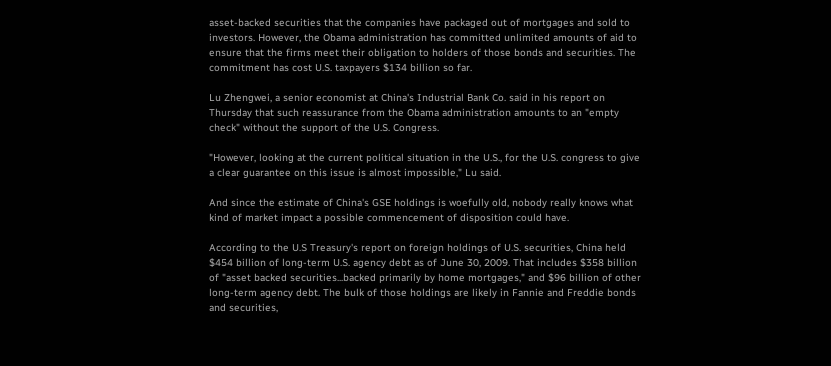asset-backed securities that the companies have packaged out of mortgages and sold to investors. However, the Obama administration has committed unlimited amounts of aid to ensure that the firms meet their obligation to holders of those bonds and securities. The commitment has cost U.S. taxpayers $134 billion so far.

Lu Zhengwei, a senior economist at China's Industrial Bank Co. said in his report on Thursday that such reassurance from the Obama administration amounts to an "empty check" without the support of the U.S. Congress.

"However, looking at the current political situation in the U.S., for the U.S. congress to give a clear guarantee on this issue is almost impossible," Lu said.

And since the estimate of China's GSE holdings is woefully old, nobody really knows what kind of market impact a possible commencement of disposition could have.

According to the U.S Treasury's report on foreign holdings of U.S. securities, China held $454 billion of long-term U.S. agency debt as of June 30, 2009. That includes $358 billion of "asset backed securities...backed primarily by home mortgages," and $96 billion of other long-term agency debt. The bulk of those holdings are likely in Fannie and Freddie bonds and securities,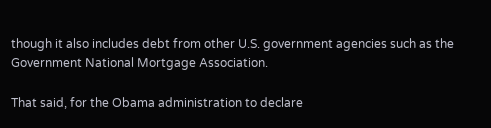though it also includes debt from other U.S. government agencies such as the Government National Mortgage Association.

That said, for the Obama administration to declare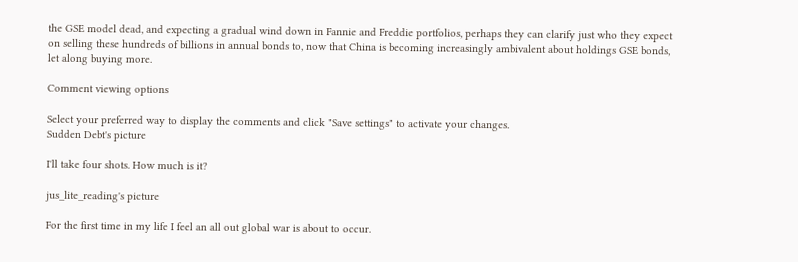the GSE model dead, and expecting a gradual wind down in Fannie and Freddie portfolios, perhaps they can clarify just who they expect on selling these hundreds of billions in annual bonds to, now that China is becoming increasingly ambivalent about holdings GSE bonds, let along buying more.

Comment viewing options

Select your preferred way to display the comments and click "Save settings" to activate your changes.
Sudden Debt's picture

I'll take four shots. How much is it?

jus_lite_reading's picture

For the first time in my life I feel an all out global war is about to occur.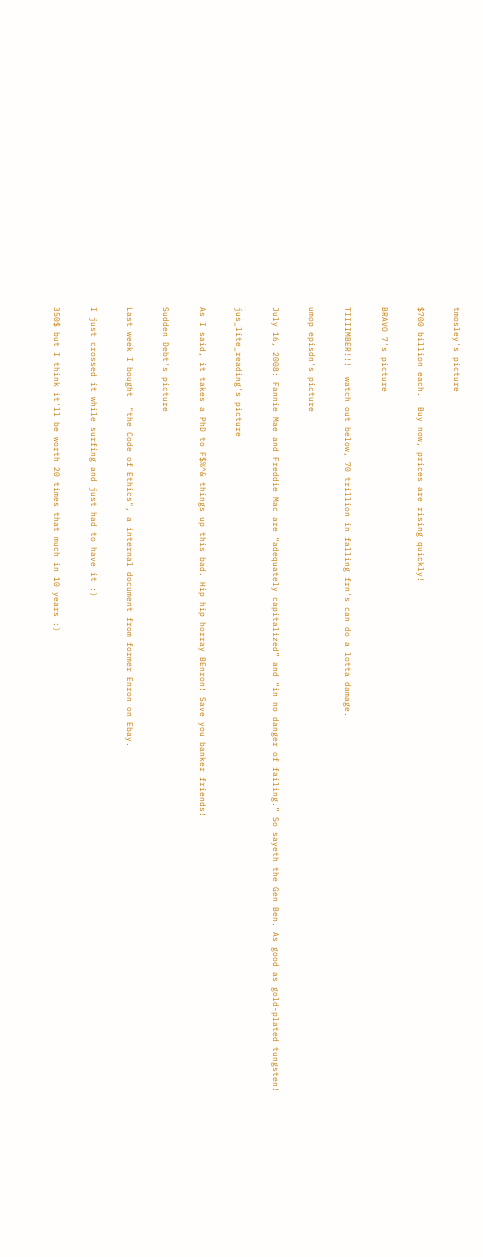tmosley's picture

$700 billion each.  Buy now, prices are rising quickly!

BRAVO 7's picture

TIIIIMBER!!!  watch out below, 70 trillion in falling frn's can do a lotta damage.

umop episdn's picture

July 16, 2008: Fannie Mae and Freddie Mac are “adequately capitalized” and “in no danger of failing.” So sayeth the Gen Ben. As good as gold-plated tungsten!

jus_lite_reading's picture

As I said, it takes a PhD to F$%^& things up this bad. Hip hip horray BEnron! Save you banker friends!

Sudden Debt's picture

Last week I bought  "the Code of Ethics", a internal document from former Enron on Ebay.

I just crossed it while surfing and just had to have it :)

350$ but I think it'll be worth 20 times that much in 10 years :)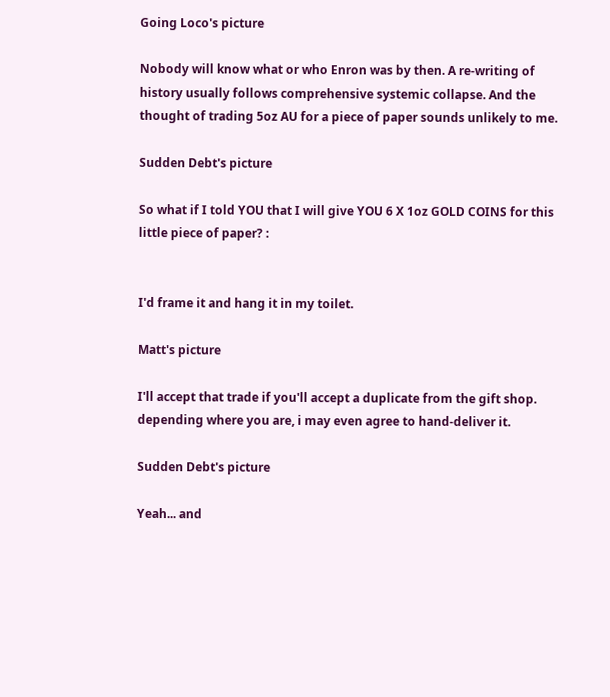Going Loco's picture

Nobody will know what or who Enron was by then. A re-writing of history usually follows comprehensive systemic collapse. And the thought of trading 5oz AU for a piece of paper sounds unlikely to me.

Sudden Debt's picture

So what if I told YOU that I will give YOU 6 X 1oz GOLD COINS for this little piece of paper? :


I'd frame it and hang it in my toilet.

Matt's picture

I'll accept that trade if you'll accept a duplicate from the gift shop. depending where you are, i may even agree to hand-deliver it.

Sudden Debt's picture

Yeah... and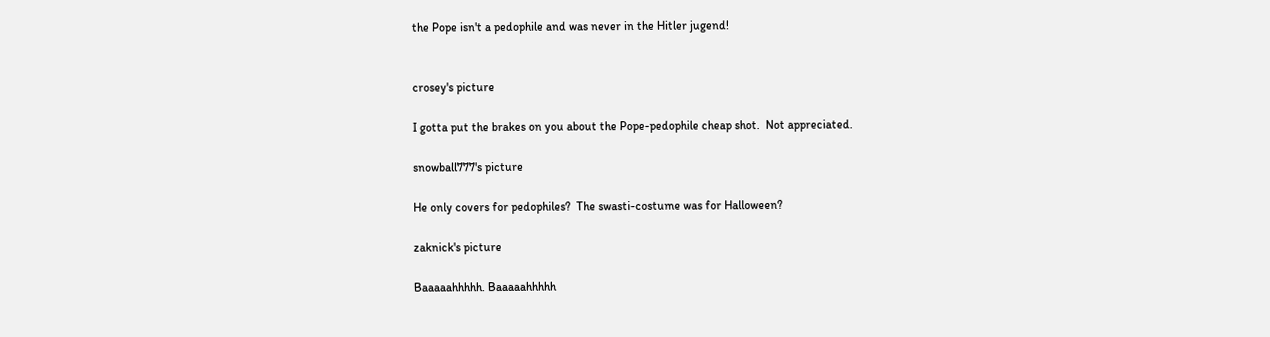the Pope isn't a pedophile and was never in the Hitler jugend!


crosey's picture

I gotta put the brakes on you about the Pope-pedophile cheap shot.  Not appreciated.

snowball777's picture

He only covers for pedophiles?  The swasti-costume was for Halloween?

zaknick's picture

Baaaaahhhhh. Baaaaahhhhh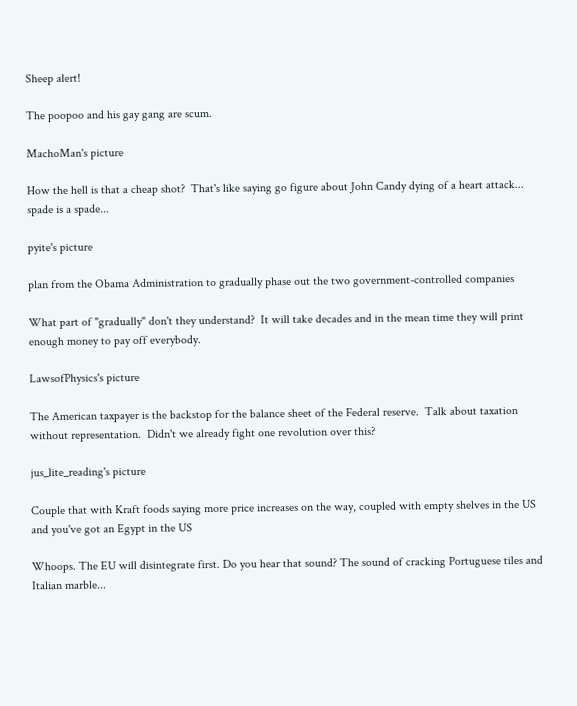Sheep alert!

The poopoo and his gay gang are scum.

MachoMan's picture

How the hell is that a cheap shot?  That's like saying go figure about John Candy dying of a heart attack...  spade is a spade...

pyite's picture

plan from the Obama Administration to gradually phase out the two government-controlled companies

What part of "gradually" don't they understand?  It will take decades and in the mean time they will print enough money to pay off everybody.

LawsofPhysics's picture

The American taxpayer is the backstop for the balance sheet of the Federal reserve.  Talk about taxation without representation.  Didn't we already fight one revolution over this?

jus_lite_reading's picture

Couple that with Kraft foods saying more price increases on the way, coupled with empty shelves in the US and you've got an Egypt in the US

Whoops. The EU will disintegrate first. Do you hear that sound? The sound of cracking Portuguese tiles and Italian marble...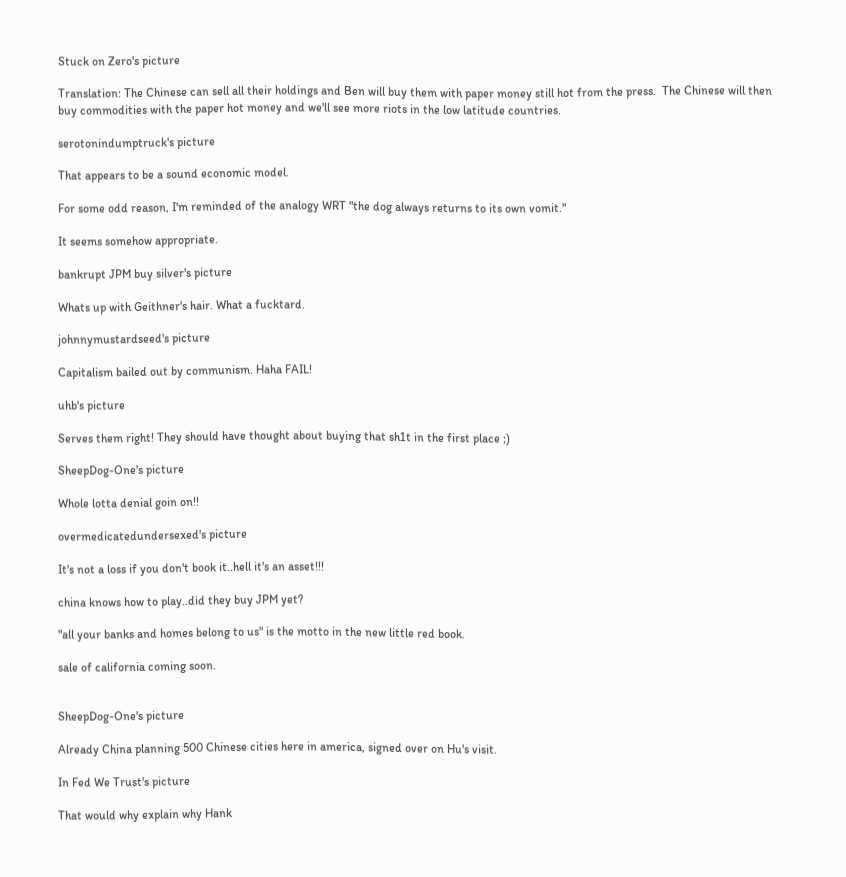Stuck on Zero's picture

Translation: The Chinese can sell all their holdings and Ben will buy them with paper money still hot from the press.  The Chinese will then buy commodities with the paper hot money and we'll see more riots in the low latitude countries.

serotonindumptruck's picture

That appears to be a sound economic model.

For some odd reason, I'm reminded of the analogy WRT "the dog always returns to its own vomit."

It seems somehow appropriate.

bankrupt JPM buy silver's picture

Whats up with Geithner's hair. What a fucktard.

johnnymustardseed's picture

Capitalism bailed out by communism. Haha FAIL!

uhb's picture

Serves them right! They should have thought about buying that sh1t in the first place ;)

SheepDog-One's picture

Whole lotta denial goin on!!

overmedicatedundersexed's picture

It's not a loss if you don't book it..hell it's an asset!!!

china knows how to play..did they buy JPM yet?

"all your banks and homes belong to us" is the motto in the new little red book.

sale of california coming soon.


SheepDog-One's picture

Already China planning 500 Chinese cities here in america, signed over on Hu's visit.

In Fed We Trust's picture

That would why explain why Hank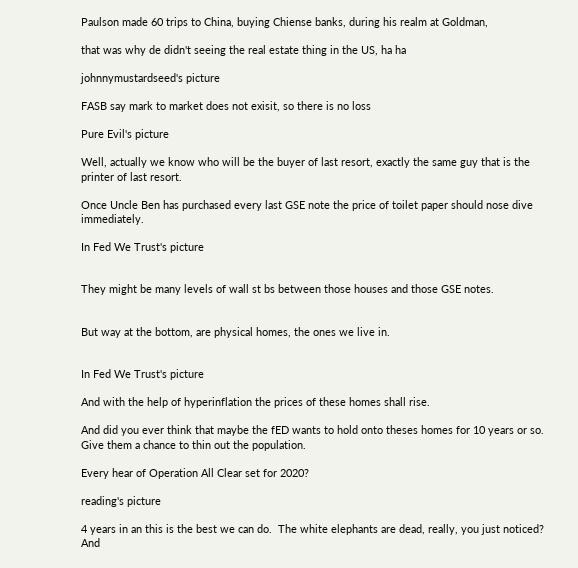Paulson made 60 trips to China, buying Chiense banks, during his realm at Goldman,

that was why de didn't seeing the real estate thing in the US, ha ha

johnnymustardseed's picture

FASB say mark to market does not exisit, so there is no loss

Pure Evil's picture

Well, actually we know who will be the buyer of last resort, exactly the same guy that is the printer of last resort.

Once Uncle Ben has purchased every last GSE note the price of toilet paper should nose dive immediately.

In Fed We Trust's picture


They might be many levels of wall st bs between those houses and those GSE notes.


But way at the bottom, are physical homes, the ones we live in.


In Fed We Trust's picture

And with the help of hyperinflation the prices of these homes shall rise.

And did you ever think that maybe the fED wants to hold onto theses homes for 10 years or so. Give them a chance to thin out the population.

Every hear of Operation All Clear set for 2020?

reading's picture

4 years in an this is the best we can do.  The white elephants are dead, really, you just noticed?  And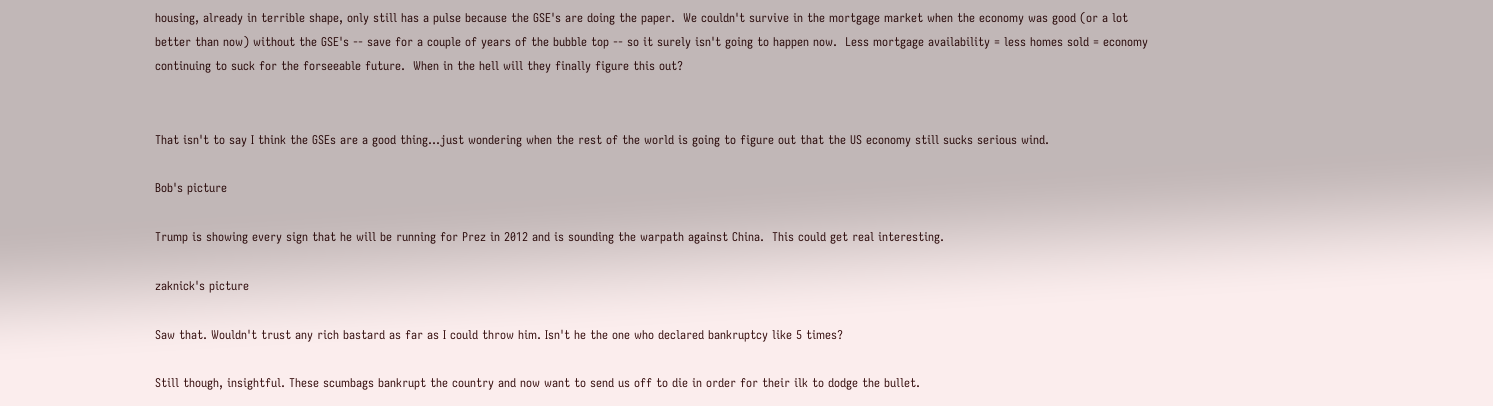housing, already in terrible shape, only still has a pulse because the GSE's are doing the paper.  We couldn't survive in the mortgage market when the economy was good (or a lot better than now) without the GSE's -- save for a couple of years of the bubble top -- so it surely isn't going to happen now.  Less mortgage availability = less homes sold = economy continuing to suck for the forseeable future.  When in the hell will they finally figure this out?


That isn't to say I think the GSEs are a good thing...just wondering when the rest of the world is going to figure out that the US economy still sucks serious wind.

Bob's picture

Trump is showing every sign that he will be running for Prez in 2012 and is sounding the warpath against China.  This could get real interesting.

zaknick's picture

Saw that. Wouldn't trust any rich bastard as far as I could throw him. Isn't he the one who declared bankruptcy like 5 times?

Still though, insightful. These scumbags bankrupt the country and now want to send us off to die in order for their ilk to dodge the bullet.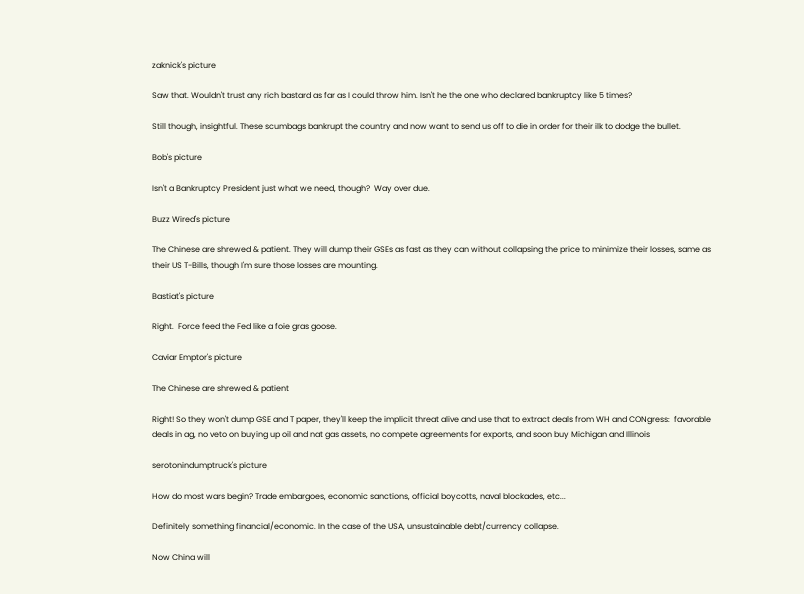zaknick's picture

Saw that. Wouldn't trust any rich bastard as far as I could throw him. Isn't he the one who declared bankruptcy like 5 times?

Still though, insightful. These scumbags bankrupt the country and now want to send us off to die in order for their ilk to dodge the bullet.

Bob's picture

Isn't a Bankruptcy President just what we need, though?  Way over due.

Buzz Wired's picture

The Chinese are shrewed & patient. They will dump their GSEs as fast as they can without collapsing the price to minimize their losses, same as their US T-Bills, though I'm sure those losses are mounting.

Bastiat's picture

Right.  Force feed the Fed like a foie gras goose.

Caviar Emptor's picture

The Chinese are shrewed & patient

Right! So they won't dump GSE and T paper, they'll keep the implicit threat alive and use that to extract deals from WH and CONgress:  favorable deals in ag, no veto on buying up oil and nat gas assets, no compete agreements for exports, and soon buy Michigan and Illinois

serotonindumptruck's picture

How do most wars begin? Trade embargoes, economic sanctions, official boycotts, naval blockades, etc...

Definitely something financial/economic. In the case of the USA, unsustainable debt/currency collapse.

Now China will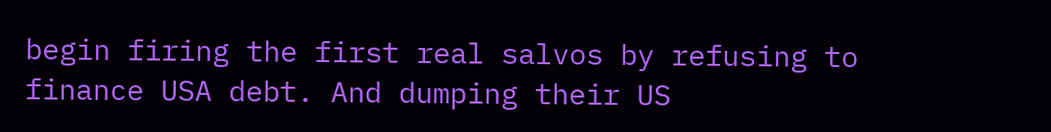begin firing the first real salvos by refusing to finance USA debt. And dumping their US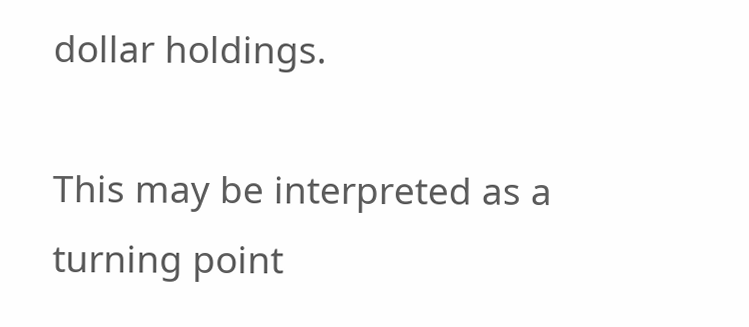dollar holdings.

This may be interpreted as a turning point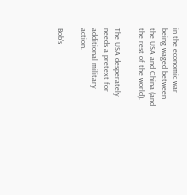in the economic war being waged between the USA and China (and the rest of the world).

The USA desperately needs a pretext for additional military action.

Bob's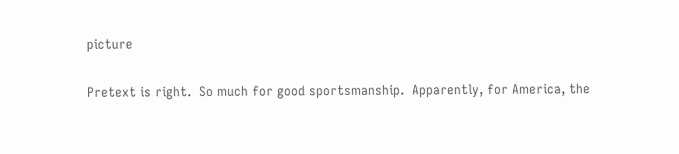picture

Pretext is right.  So much for good sportsmanship.  Apparently, for America, the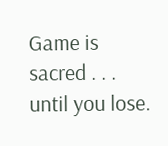Game is sacred . . .  until you lose.